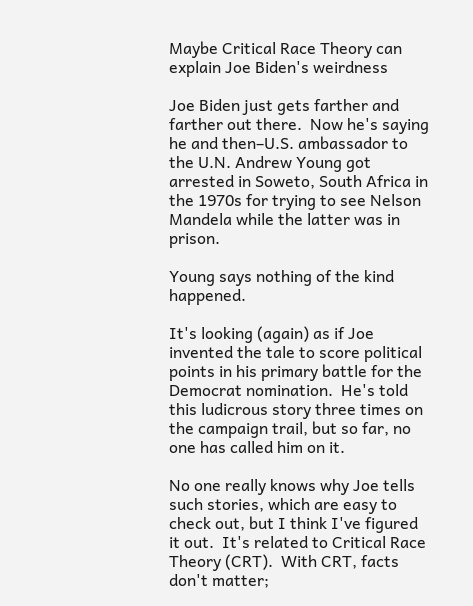Maybe Critical Race Theory can explain Joe Biden's weirdness

Joe Biden just gets farther and farther out there.  Now he's saying he and then–U.S. ambassador to the U.N. Andrew Young got arrested in Soweto, South Africa in the 1970s for trying to see Nelson Mandela while the latter was in prison.

Young says nothing of the kind happened.

It's looking (again) as if Joe invented the tale to score political points in his primary battle for the Democrat nomination.  He's told this ludicrous story three times on the campaign trail, but so far, no one has called him on it.

No one really knows why Joe tells such stories, which are easy to check out, but I think I've figured it out.  It's related to Critical Race Theory (CRT).  With CRT, facts don't matter;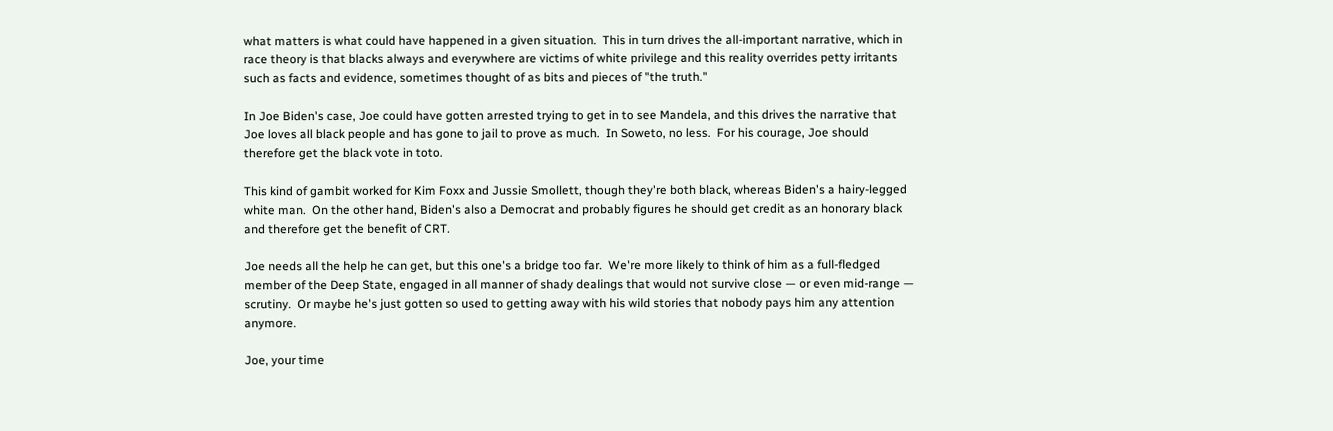what matters is what could have happened in a given situation.  This in turn drives the all-important narrative, which in race theory is that blacks always and everywhere are victims of white privilege and this reality overrides petty irritants such as facts and evidence, sometimes thought of as bits and pieces of "the truth."

In Joe Biden's case, Joe could have gotten arrested trying to get in to see Mandela, and this drives the narrative that Joe loves all black people and has gone to jail to prove as much.  In Soweto, no less.  For his courage, Joe should therefore get the black vote in toto.

This kind of gambit worked for Kim Foxx and Jussie Smollett, though they're both black, whereas Biden's a hairy-legged white man.  On the other hand, Biden's also a Democrat and probably figures he should get credit as an honorary black and therefore get the benefit of CRT.

Joe needs all the help he can get, but this one's a bridge too far.  We're more likely to think of him as a full-fledged member of the Deep State, engaged in all manner of shady dealings that would not survive close — or even mid-range — scrutiny.  Or maybe he's just gotten so used to getting away with his wild stories that nobody pays him any attention anymore.

Joe, your time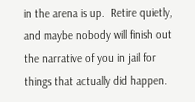in the arena is up.  Retire quietly, and maybe nobody will finish out the narrative of you in jail for things that actually did happen.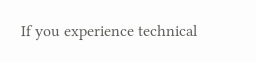If you experience technical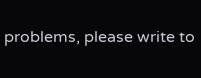problems, please write to